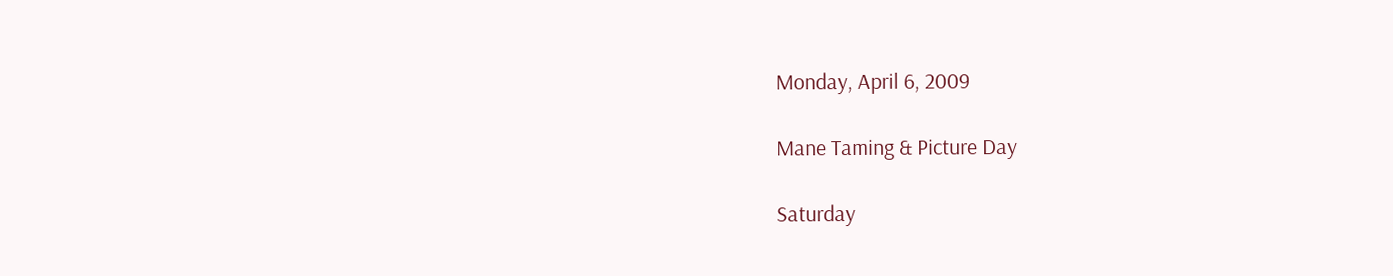Monday, April 6, 2009

Mane Taming & Picture Day

Saturday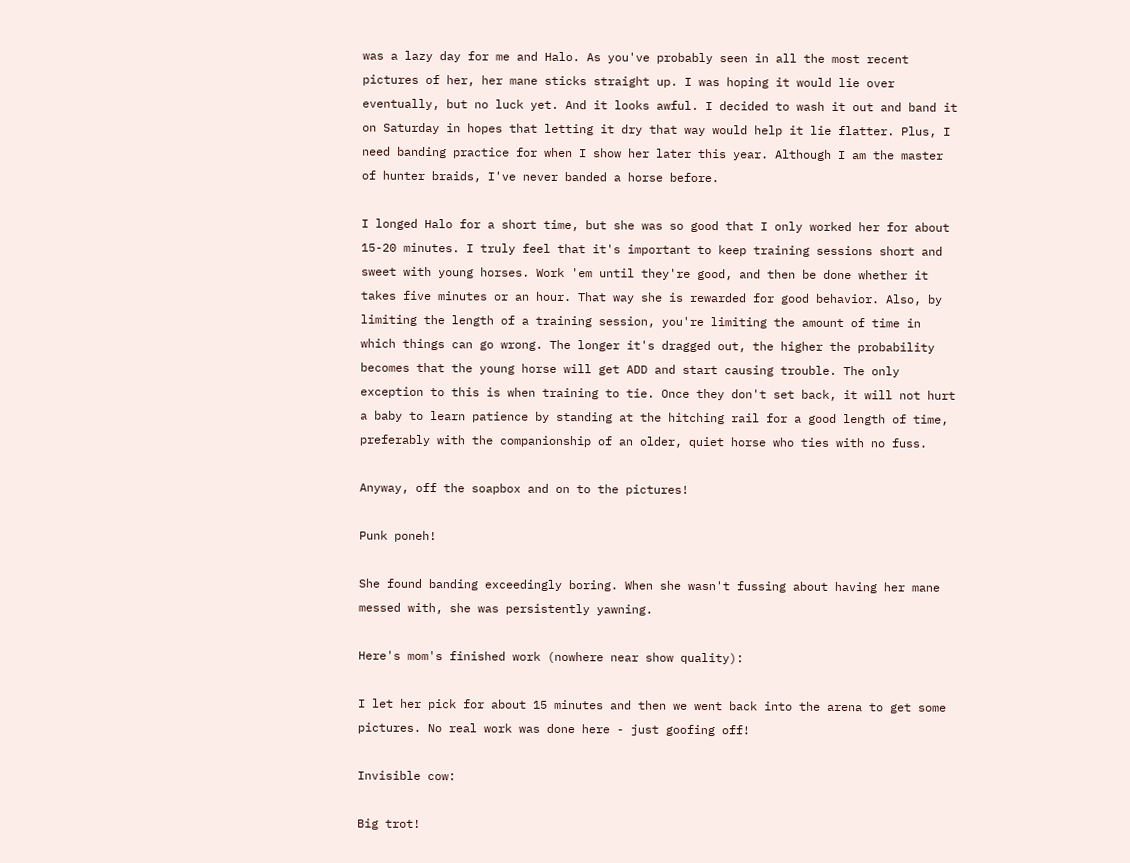was a lazy day for me and Halo. As you've probably seen in all the most recent pictures of her, her mane sticks straight up. I was hoping it would lie over eventually, but no luck yet. And it looks awful. I decided to wash it out and band it on Saturday in hopes that letting it dry that way would help it lie flatter. Plus, I need banding practice for when I show her later this year. Although I am the master of hunter braids, I've never banded a horse before.

I longed Halo for a short time, but she was so good that I only worked her for about 15-20 minutes. I truly feel that it's important to keep training sessions short and sweet with young horses. Work 'em until they're good, and then be done whether it takes five minutes or an hour. That way she is rewarded for good behavior. Also, by limiting the length of a training session, you're limiting the amount of time in which things can go wrong. The longer it's dragged out, the higher the probability becomes that the young horse will get ADD and start causing trouble. The only exception to this is when training to tie. Once they don't set back, it will not hurt a baby to learn patience by standing at the hitching rail for a good length of time, preferably with the companionship of an older, quiet horse who ties with no fuss.

Anyway, off the soapbox and on to the pictures!

Punk poneh!

She found banding exceedingly boring. When she wasn't fussing about having her mane messed with, she was persistently yawning.

Here's mom's finished work (nowhere near show quality):

I let her pick for about 15 minutes and then we went back into the arena to get some pictures. No real work was done here - just goofing off!

Invisible cow:

Big trot!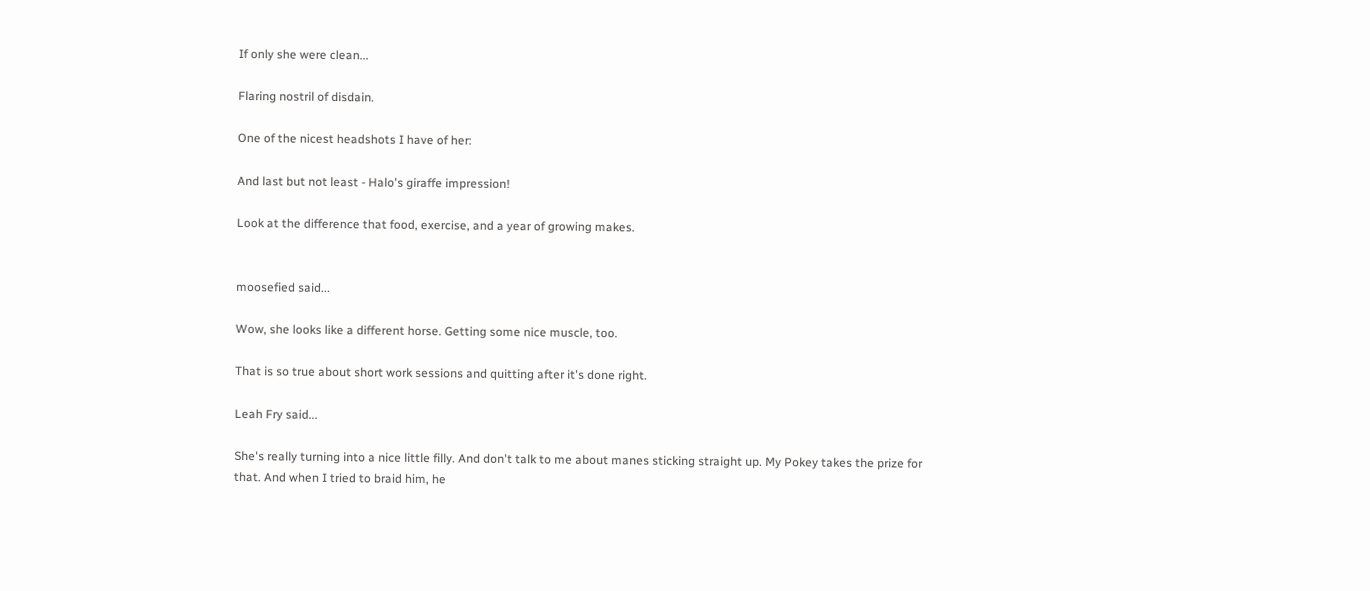If only she were clean...

Flaring nostril of disdain.

One of the nicest headshots I have of her:

And last but not least - Halo's giraffe impression!

Look at the difference that food, exercise, and a year of growing makes.


moosefied said...

Wow, she looks like a different horse. Getting some nice muscle, too.

That is so true about short work sessions and quitting after it's done right.

Leah Fry said...

She's really turning into a nice little filly. And don't talk to me about manes sticking straight up. My Pokey takes the prize for that. And when I tried to braid him, he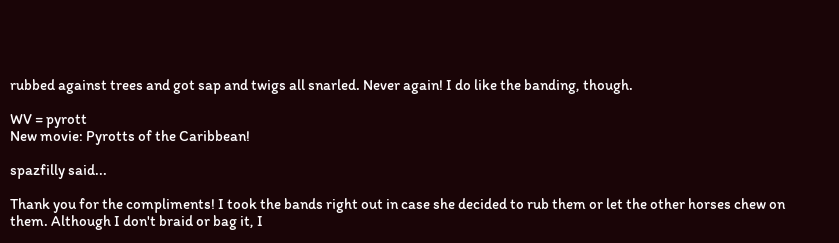rubbed against trees and got sap and twigs all snarled. Never again! I do like the banding, though.

WV = pyrott
New movie: Pyrotts of the Caribbean!

spazfilly said...

Thank you for the compliments! I took the bands right out in case she decided to rub them or let the other horses chew on them. Although I don't braid or bag it, I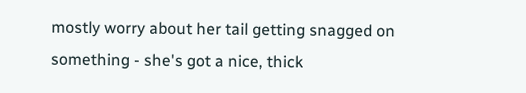mostly worry about her tail getting snagged on something - she's got a nice, thick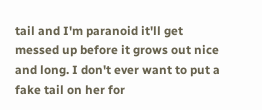tail and I'm paranoid it'll get messed up before it grows out nice and long. I don't ever want to put a fake tail on her for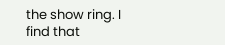the show ring. I find that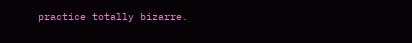practice totally bizarre.